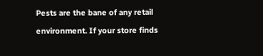Pests are the bane of any retail environment. If your store finds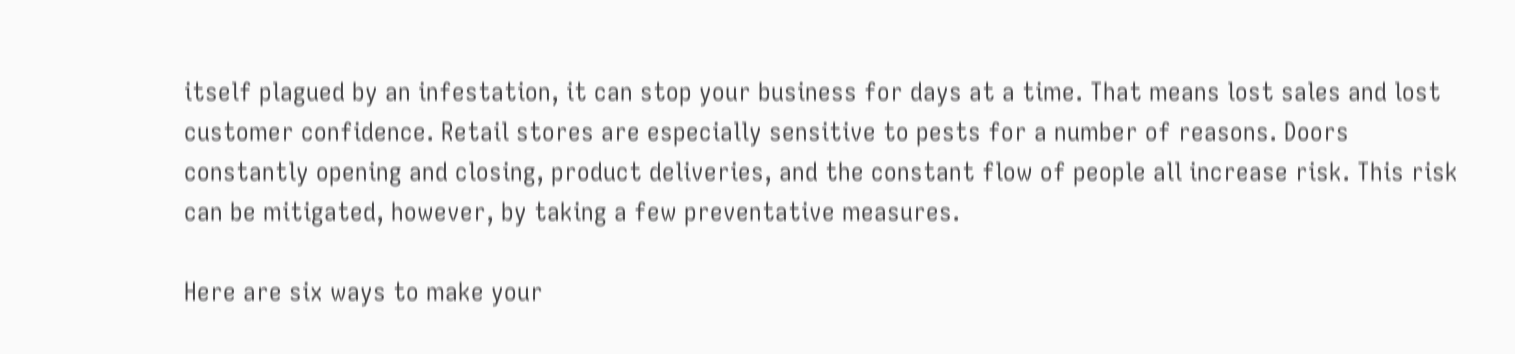itself plagued by an infestation, it can stop your business for days at a time. That means lost sales and lost customer confidence. Retail stores are especially sensitive to pests for a number of reasons. Doors constantly opening and closing, product deliveries, and the constant flow of people all increase risk. This risk can be mitigated, however, by taking a few preventative measures.

Here are six ways to make your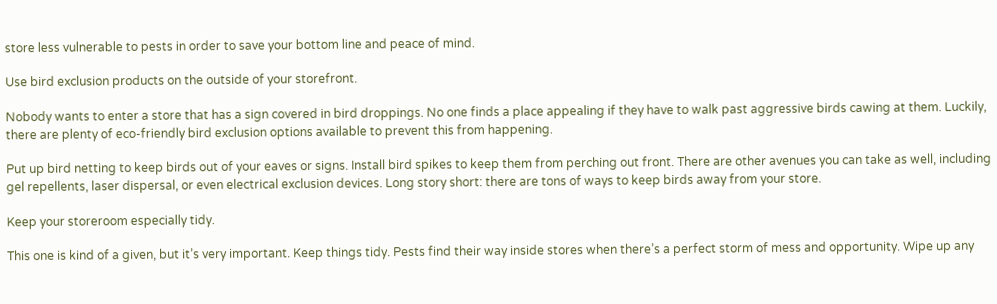store less vulnerable to pests in order to save your bottom line and peace of mind.

Use bird exclusion products on the outside of your storefront.

Nobody wants to enter a store that has a sign covered in bird droppings. No one finds a place appealing if they have to walk past aggressive birds cawing at them. Luckily, there are plenty of eco-friendly bird exclusion options available to prevent this from happening.

Put up bird netting to keep birds out of your eaves or signs. Install bird spikes to keep them from perching out front. There are other avenues you can take as well, including gel repellents, laser dispersal, or even electrical exclusion devices. Long story short: there are tons of ways to keep birds away from your store.

Keep your storeroom especially tidy.

This one is kind of a given, but it’s very important. Keep things tidy. Pests find their way inside stores when there’s a perfect storm of mess and opportunity. Wipe up any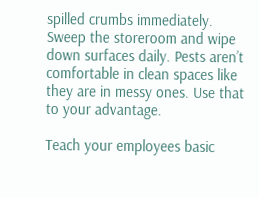spilled crumbs immediately. Sweep the storeroom and wipe down surfaces daily. Pests aren’t comfortable in clean spaces like they are in messy ones. Use that to your advantage.

Teach your employees basic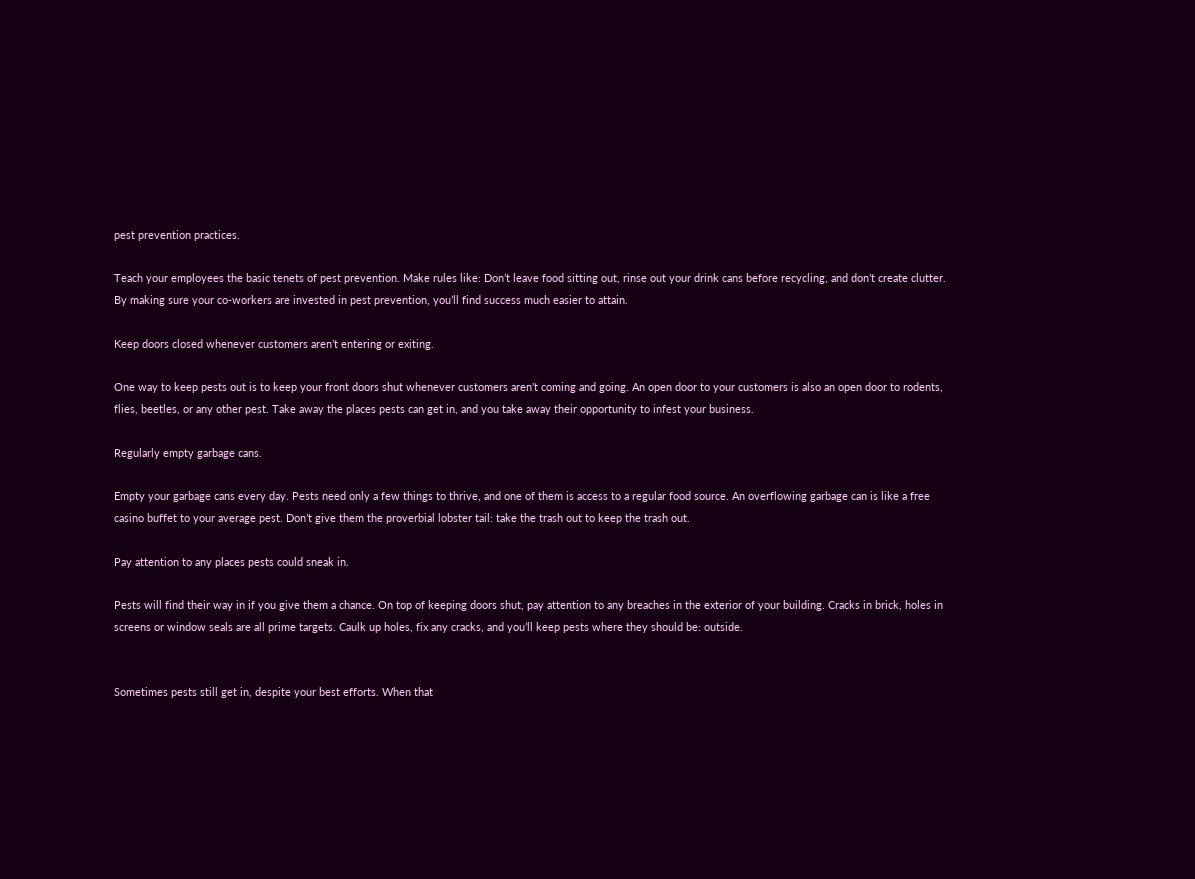pest prevention practices.

Teach your employees the basic tenets of pest prevention. Make rules like: Don’t leave food sitting out, rinse out your drink cans before recycling, and don’t create clutter. By making sure your co-workers are invested in pest prevention, you’ll find success much easier to attain.

Keep doors closed whenever customers aren’t entering or exiting.

One way to keep pests out is to keep your front doors shut whenever customers aren’t coming and going. An open door to your customers is also an open door to rodents, flies, beetles, or any other pest. Take away the places pests can get in, and you take away their opportunity to infest your business.

Regularly empty garbage cans.

Empty your garbage cans every day. Pests need only a few things to thrive, and one of them is access to a regular food source. An overflowing garbage can is like a free casino buffet to your average pest. Don’t give them the proverbial lobster tail: take the trash out to keep the trash out.

Pay attention to any places pests could sneak in.

Pests will find their way in if you give them a chance. On top of keeping doors shut, pay attention to any breaches in the exterior of your building. Cracks in brick, holes in screens or window seals are all prime targets. Caulk up holes, fix any cracks, and you’ll keep pests where they should be: outside.


Sometimes pests still get in, despite your best efforts. When that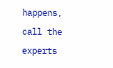happens, call the experts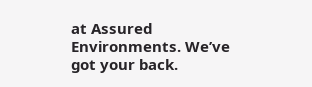at Assured Environments. We’ve got your back.